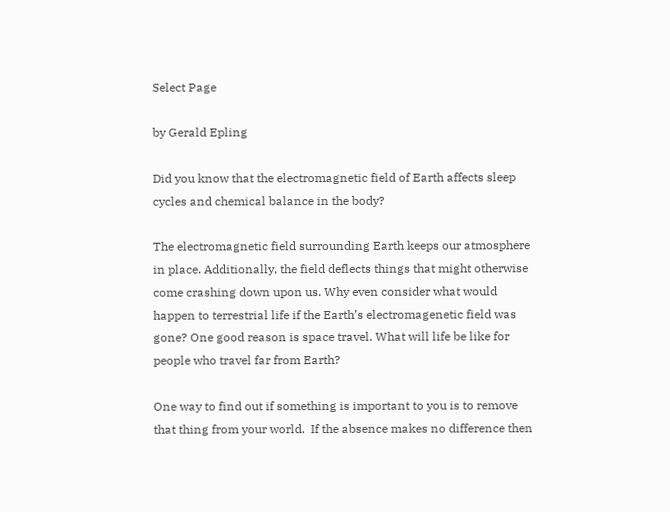Select Page

by Gerald Epling

Did you know that the electromagnetic field of Earth affects sleep cycles and chemical balance in the body?

The electromagnetic field surrounding Earth keeps our atmosphere in place. Additionally, the field deflects things that might otherwise come crashing down upon us. Why even consider what would happen to terrestrial life if the Earth’s electromagenetic field was gone? One good reason is space travel. What will life be like for people who travel far from Earth?

One way to find out if something is important to you is to remove that thing from your world.  If the absence makes no difference then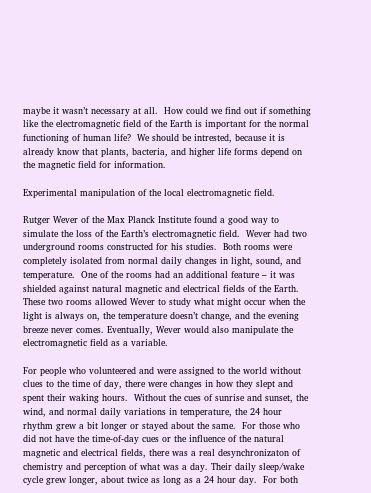maybe it wasn’t necessary at all.  How could we find out if something like the electromagnetic field of the Earth is important for the normal functioning of human life?  We should be intrested, because it is already know that plants, bacteria, and higher life forms depend on the magnetic field for information.

Experimental manipulation of the local electromagnetic field.

Rutger Wever of the Max Planck Institute found a good way to simulate the loss of the Earth’s electromagnetic field.  Wever had two underground rooms constructed for his studies.  Both rooms were completely isolated from normal daily changes in light, sound, and temperature.  One of the rooms had an additional feature – it was shielded against natural magnetic and electrical fields of the Earth. These two rooms allowed Wever to study what might occur when the light is always on, the temperature doesn’t change, and the evening breeze never comes. Eventually, Wever would also manipulate the electromagnetic field as a variable.

For people who volunteered and were assigned to the world without clues to the time of day, there were changes in how they slept and spent their waking hours.  Without the cues of sunrise and sunset, the wind, and normal daily variations in temperature, the 24 hour rhythm grew a bit longer or stayed about the same.  For those who did not have the time-of-day cues or the influence of the natural magnetic and electrical fields, there was a real desynchronizaton of chemistry and perception of what was a day. Their daily sleep/wake cycle grew longer, about twice as long as a 24 hour day.  For both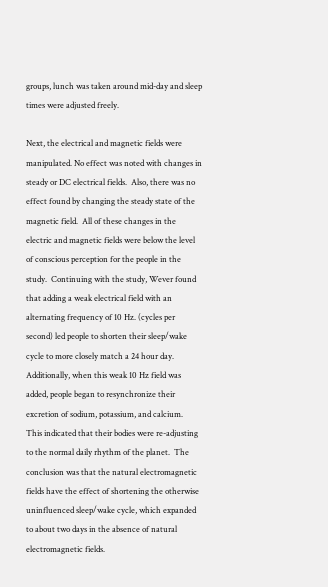groups, lunch was taken around mid-day and sleep times were adjusted freely.

Next, the electrical and magnetic fields were manipulated. No effect was noted with changes in steady or DC electrical fields.  Also, there was no effect found by changing the steady state of the magnetic field.  All of these changes in the electric and magnetic fields were below the level of conscious perception for the people in the study.  Continuing with the study, Wever found that adding a weak electrical field with an alternating frequency of 10 Hz. (cycles per second) led people to shorten their sleep/wake cycle to more closely match a 24 hour day.  Additionally, when this weak 10 Hz field was added, people began to resynchronize their excretion of sodium, potassium, and calcium.  This indicated that their bodies were re-adjusting to the normal daily rhythm of the planet.  The conclusion was that the natural electromagnetic fields have the effect of shortening the otherwise uninfluenced sleep/wake cycle, which expanded to about two days in the absence of natural electromagnetic fields.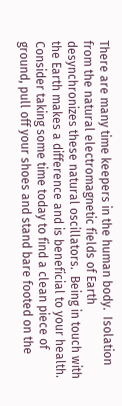There are many time keepers in the human body.  Isolation from the natural electromagnetic fields of Earth desynchronizes these natural oscillators.  Being in touch with the Earth makes a difference and is beneficial to your health.  Consider taking some time today to find a clean piece of ground, pull off your shoes and stand bare footed on the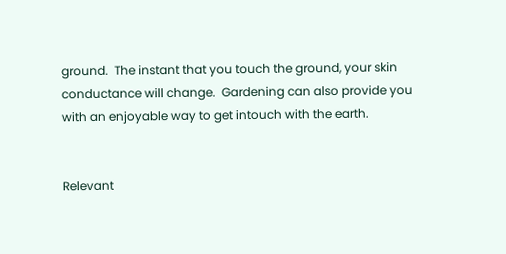ground.  The instant that you touch the ground, your skin conductance will change.  Gardening can also provide you with an enjoyable way to get intouch with the earth.


Relevant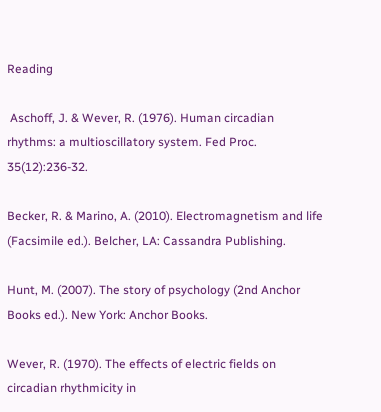Reading

 Aschoff, J. & Wever, R. (1976). Human circadian rhythms: a multioscillatory system. Fed Proc. 35(12):236-32.

Becker, R. & Marino, A. (2010). Electromagnetism and life (Facsimile ed.). Belcher, LA: Cassandra Publishing.

Hunt, M. (2007). The story of psychology (2nd Anchor Books ed.). New York: Anchor Books.

Wever, R. (1970). The effects of electric fields on circadian rhythmicity in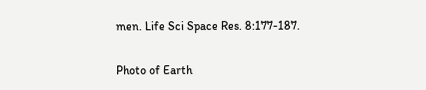men. Life Sci Space Res. 8:177-187.

Photo of Earth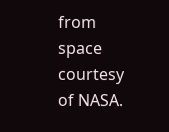from space courtesy of NASA.